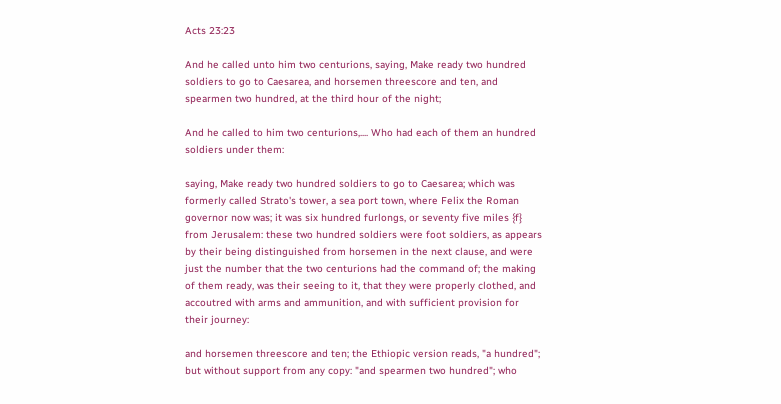Acts 23:23

And he called unto him two centurions, saying, Make ready two hundred soldiers to go to Caesarea, and horsemen threescore and ten, and spearmen two hundred, at the third hour of the night;

And he called to him two centurions,.... Who had each of them an hundred soldiers under them:

saying, Make ready two hundred soldiers to go to Caesarea; which was formerly called Strato's tower, a sea port town, where Felix the Roman governor now was; it was six hundred furlongs, or seventy five miles {f} from Jerusalem: these two hundred soldiers were foot soldiers, as appears by their being distinguished from horsemen in the next clause, and were just the number that the two centurions had the command of; the making of them ready, was their seeing to it, that they were properly clothed, and accoutred with arms and ammunition, and with sufficient provision for their journey:

and horsemen threescore and ten; the Ethiopic version reads, "a hundred"; but without support from any copy: "and spearmen two hundred"; who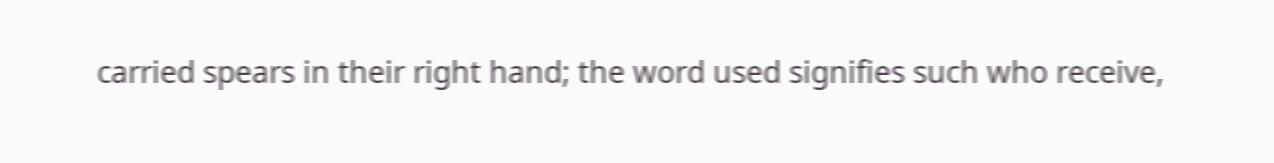carried spears in their right hand; the word used signifies such who receive,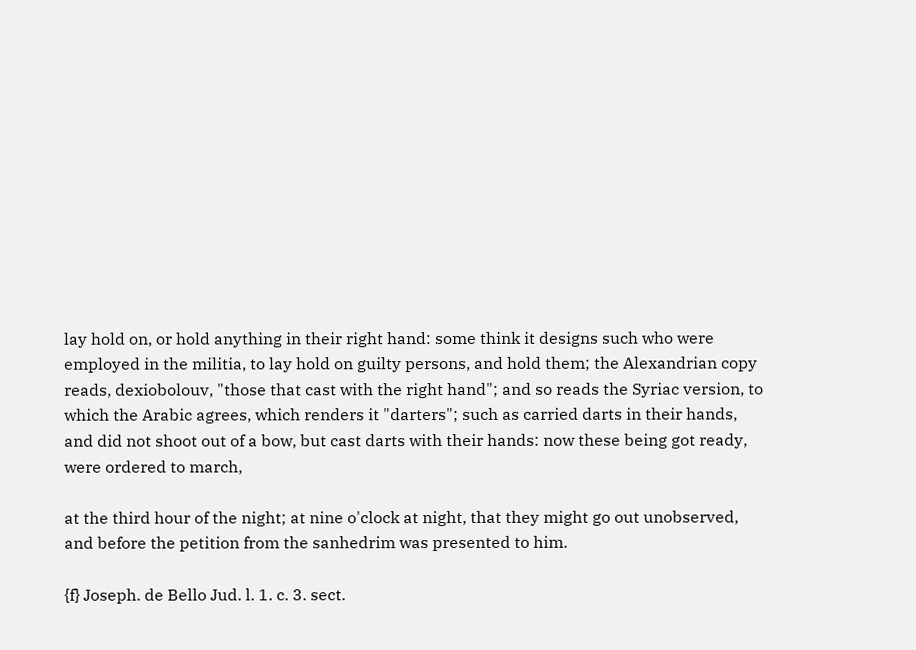lay hold on, or hold anything in their right hand: some think it designs such who were employed in the militia, to lay hold on guilty persons, and hold them; the Alexandrian copy reads, dexiobolouv, "those that cast with the right hand"; and so reads the Syriac version, to which the Arabic agrees, which renders it "darters"; such as carried darts in their hands, and did not shoot out of a bow, but cast darts with their hands: now these being got ready, were ordered to march,

at the third hour of the night; at nine o'clock at night, that they might go out unobserved, and before the petition from the sanhedrim was presented to him.

{f} Joseph. de Bello Jud. l. 1. c. 3. sect.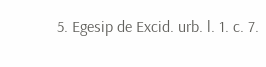5. Egesip de Excid. urb. l. 1. c. 7.